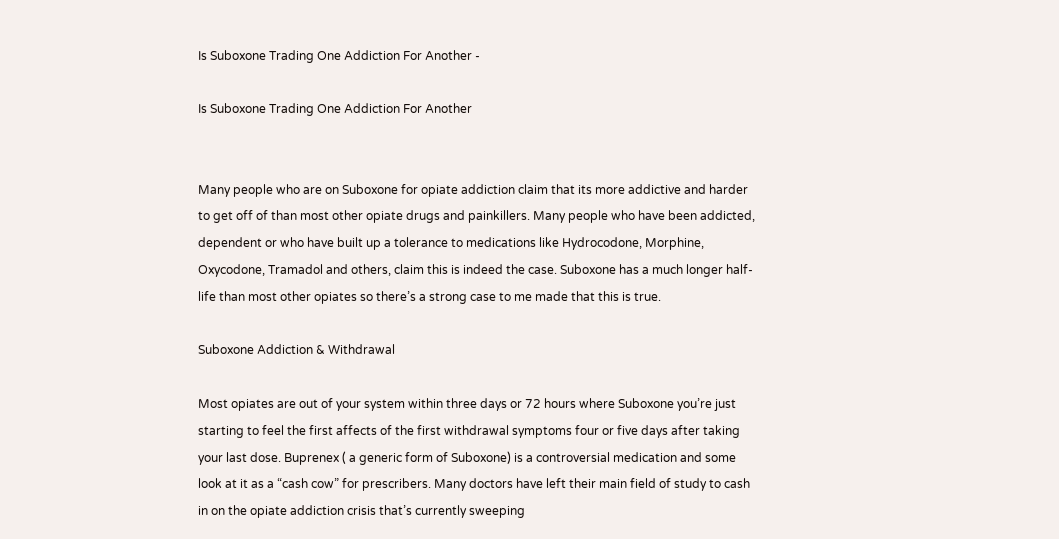Is Suboxone Trading One Addiction For Another -

Is Suboxone Trading One Addiction For Another


Many people who are on Suboxone for opiate addiction claim that its more addictive and harder to get off of than most other opiate drugs and painkillers. Many people who have been addicted, dependent or who have built up a tolerance to medications like Hydrocodone, Morphine, Oxycodone, Tramadol and others, claim this is indeed the case. Suboxone has a much longer half-life than most other opiates so there’s a strong case to me made that this is true.

Suboxone Addiction & Withdrawal

Most opiates are out of your system within three days or 72 hours where Suboxone you’re just starting to feel the first affects of the first withdrawal symptoms four or five days after taking your last dose. Buprenex ( a generic form of Suboxone) is a controversial medication and some look at it as a “cash cow” for prescribers. Many doctors have left their main field of study to cash in on the opiate addiction crisis that’s currently sweeping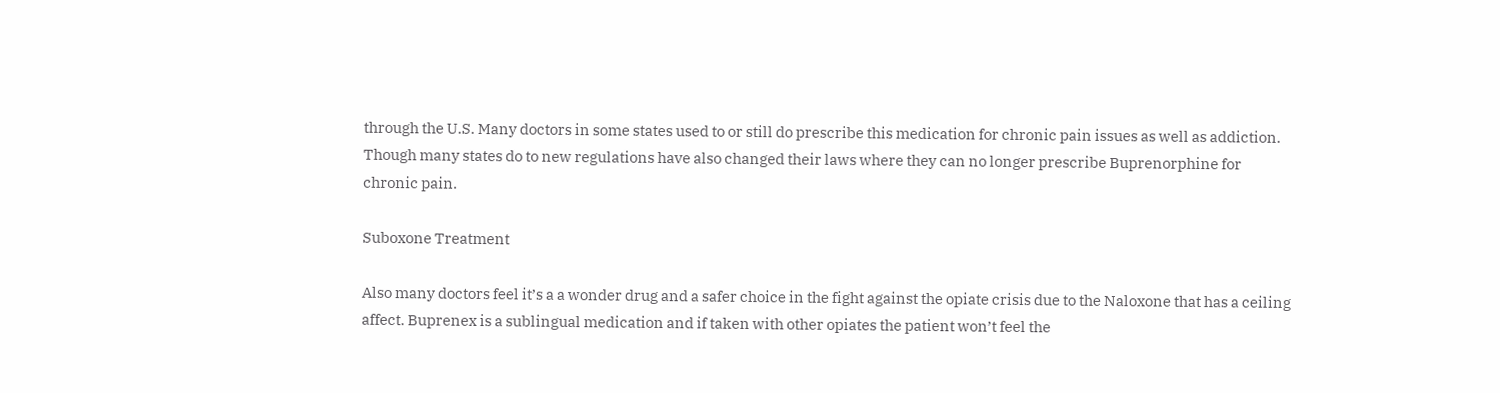through the U.S. Many doctors in some states used to or still do prescribe this medication for chronic pain issues as well as addiction. Though many states do to new regulations have also changed their laws where they can no longer prescribe Buprenorphine for chronic pain.

Suboxone Treatment

Also many doctors feel it’s a a wonder drug and a safer choice in the fight against the opiate crisis due to the Naloxone that has a ceiling affect. Buprenex is a sublingual medication and if taken with other opiates the patient won’t feel the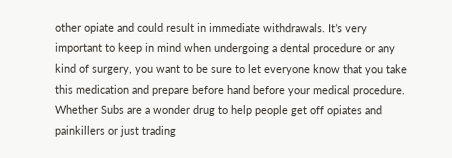other opiate and could result in immediate withdrawals. It’s very important to keep in mind when undergoing a dental procedure or any kind of surgery, you want to be sure to let everyone know that you take this medication and prepare before hand before your medical procedure. Whether Subs are a wonder drug to help people get off opiates and painkillers or just trading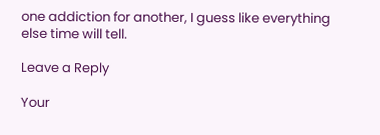one addiction for another, I guess like everything else time will tell.

Leave a Reply

Your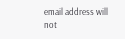email address will not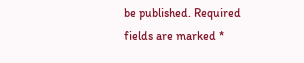be published. Required fields are marked *